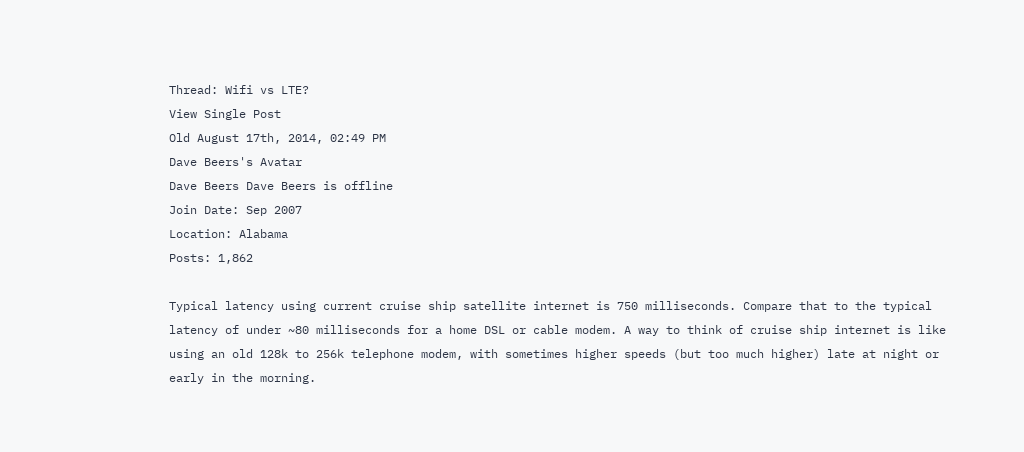Thread: Wifi vs LTE?
View Single Post
Old August 17th, 2014, 02:49 PM
Dave Beers's Avatar
Dave Beers Dave Beers is offline
Join Date: Sep 2007
Location: Alabama
Posts: 1,862

Typical latency using current cruise ship satellite internet is 750 milliseconds. Compare that to the typical latency of under ~80 milliseconds for a home DSL or cable modem. A way to think of cruise ship internet is like using an old 128k to 256k telephone modem, with sometimes higher speeds (but too much higher) late at night or early in the morning.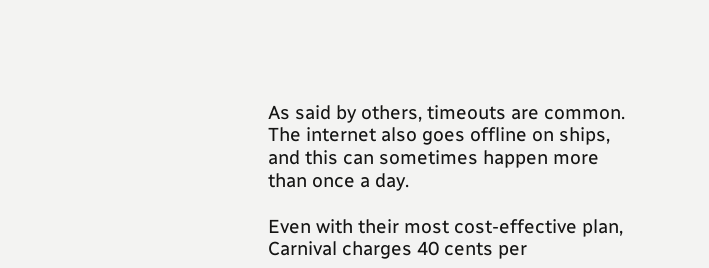As said by others, timeouts are common. The internet also goes offline on ships, and this can sometimes happen more than once a day.

Even with their most cost-effective plan, Carnival charges 40 cents per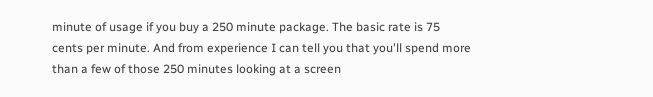minute of usage if you buy a 250 minute package. The basic rate is 75 cents per minute. And from experience I can tell you that you'll spend more than a few of those 250 minutes looking at a screen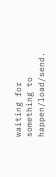waiting for something to happen/load/send.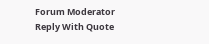Forum Moderator
Reply With Quote